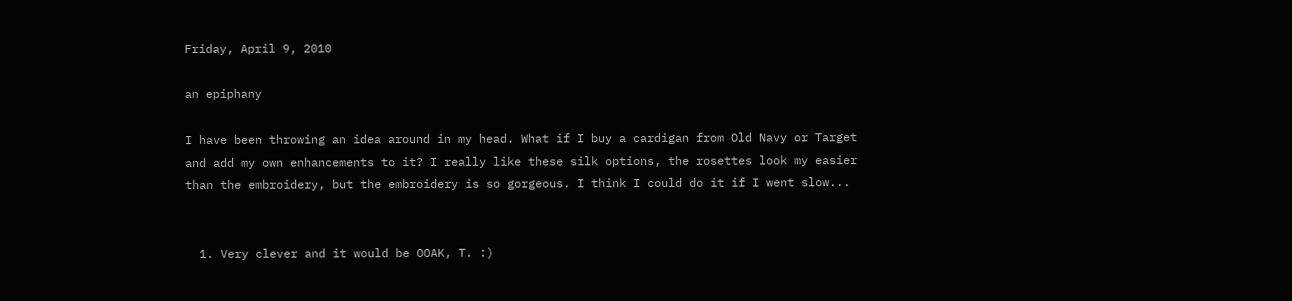Friday, April 9, 2010

an epiphany

I have been throwing an idea around in my head. What if I buy a cardigan from Old Navy or Target and add my own enhancements to it? I really like these silk options, the rosettes look my easier than the embroidery, but the embroidery is so gorgeous. I think I could do it if I went slow...


  1. Very clever and it would be OOAK, T. :)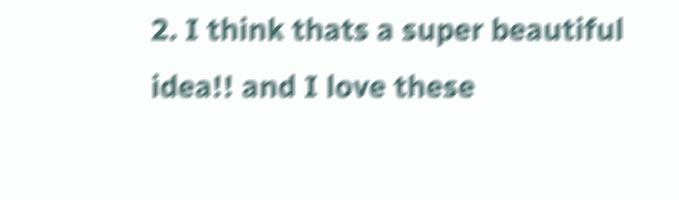2. I think thats a super beautiful idea!! and I love these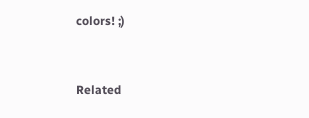colors! ;)


Related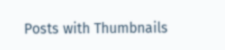Posts with Thumbnails